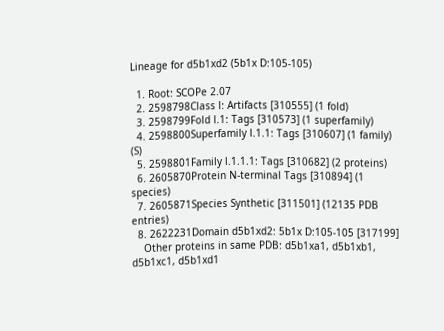Lineage for d5b1xd2 (5b1x D:105-105)

  1. Root: SCOPe 2.07
  2. 2598798Class l: Artifacts [310555] (1 fold)
  3. 2598799Fold l.1: Tags [310573] (1 superfamily)
  4. 2598800Superfamily l.1.1: Tags [310607] (1 family) (S)
  5. 2598801Family l.1.1.1: Tags [310682] (2 proteins)
  6. 2605870Protein N-terminal Tags [310894] (1 species)
  7. 2605871Species Synthetic [311501] (12135 PDB entries)
  8. 2622231Domain d5b1xd2: 5b1x D:105-105 [317199]
    Other proteins in same PDB: d5b1xa1, d5b1xb1, d5b1xc1, d5b1xd1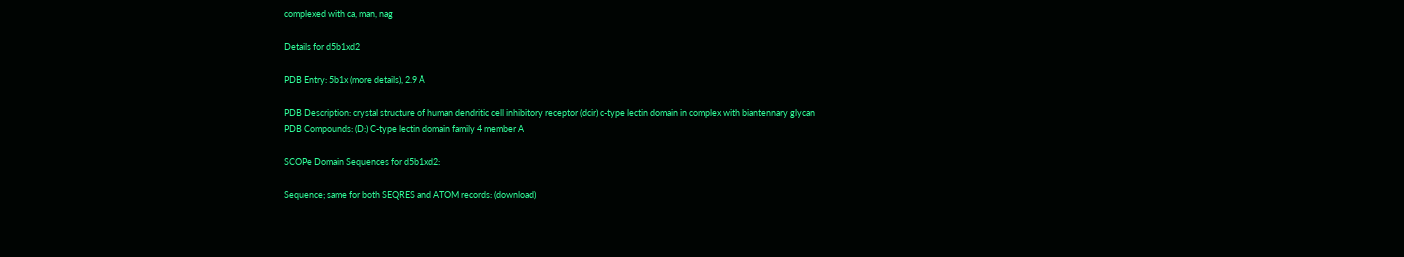complexed with ca, man, nag

Details for d5b1xd2

PDB Entry: 5b1x (more details), 2.9 Å

PDB Description: crystal structure of human dendritic cell inhibitory receptor (dcir) c-type lectin domain in complex with biantennary glycan
PDB Compounds: (D:) C-type lectin domain family 4 member A

SCOPe Domain Sequences for d5b1xd2:

Sequence; same for both SEQRES and ATOM records: (download)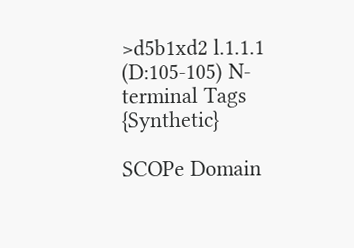>d5b1xd2 l.1.1.1 (D:105-105) N-terminal Tags {Synthetic}

SCOPe Domain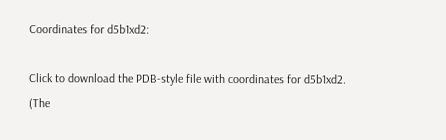Coordinates for d5b1xd2:

Click to download the PDB-style file with coordinates for d5b1xd2.
(The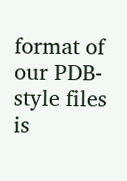format of our PDB-style files is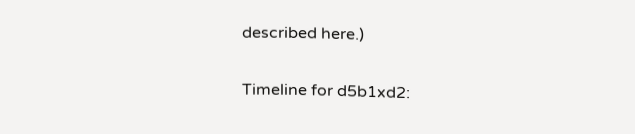described here.)

Timeline for d5b1xd2: